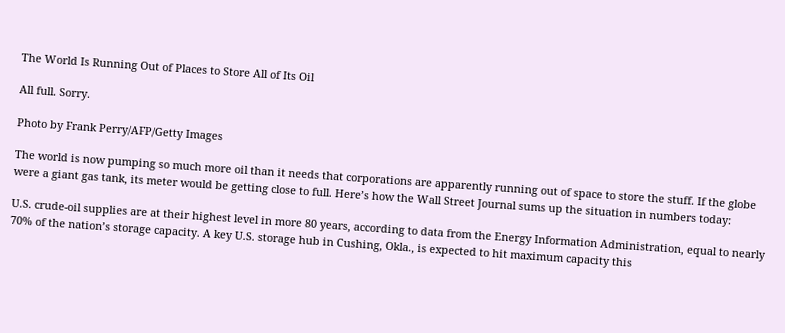The World Is Running Out of Places to Store All of Its Oil

All full. Sorry.

Photo by Frank Perry/AFP/Getty Images

The world is now pumping so much more oil than it needs that corporations are apparently running out of space to store the stuff. If the globe were a giant gas tank, its meter would be getting close to full. Here’s how the Wall Street Journal sums up the situation in numbers today:

U.S. crude-oil supplies are at their highest level in more 80 years, according to data from the Energy Information Administration, equal to nearly 70% of the nation’s storage capacity. A key U.S. storage hub in Cushing, Okla., is expected to hit maximum capacity this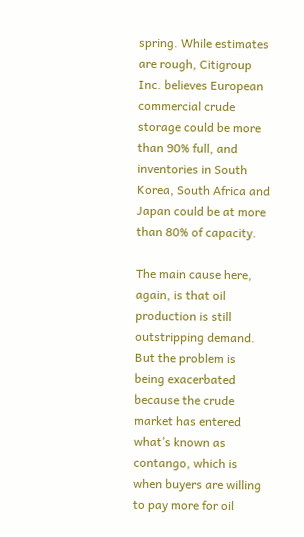spring. While estimates are rough, Citigroup Inc. believes European commercial crude storage could be more than 90% full, and inventories in South Korea, South Africa and Japan could be at more than 80% of capacity.

The main cause here, again, is that oil production is still outstripping demand. But the problem is being exacerbated because the crude market has entered what’s known as contango, which is when buyers are willing to pay more for oil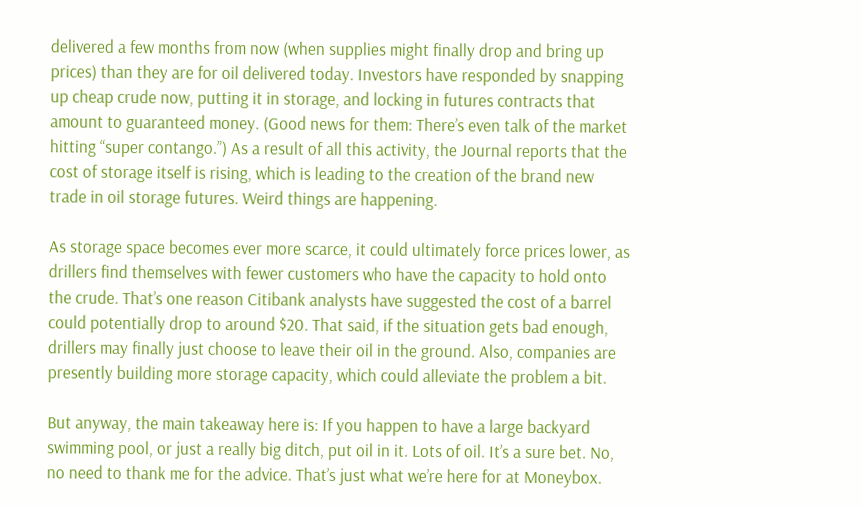delivered a few months from now (when supplies might finally drop and bring up prices) than they are for oil delivered today. Investors have responded by snapping up cheap crude now, putting it in storage, and locking in futures contracts that amount to guaranteed money. (Good news for them: There’s even talk of the market hitting “super contango.”) As a result of all this activity, the Journal reports that the cost of storage itself is rising, which is leading to the creation of the brand new trade in oil storage futures. Weird things are happening.

As storage space becomes ever more scarce, it could ultimately force prices lower, as drillers find themselves with fewer customers who have the capacity to hold onto the crude. That’s one reason Citibank analysts have suggested the cost of a barrel could potentially drop to around $20. That said, if the situation gets bad enough, drillers may finally just choose to leave their oil in the ground. Also, companies are presently building more storage capacity, which could alleviate the problem a bit.

But anyway, the main takeaway here is: If you happen to have a large backyard swimming pool, or just a really big ditch, put oil in it. Lots of oil. It’s a sure bet. No, no need to thank me for the advice. That’s just what we’re here for at Moneybox.